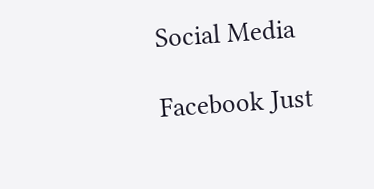Social Media

Facebook Just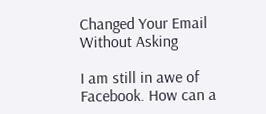Changed Your Email Without Asking

I am still in awe of Facebook. How can a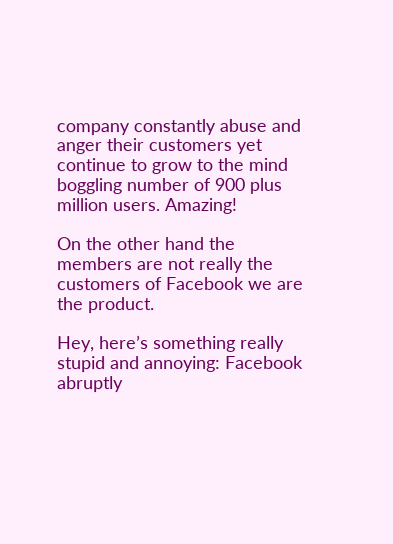company constantly abuse and anger their customers yet continue to grow to the mind boggling number of 900 plus million users. Amazing!

On the other hand the members are not really the customers of Facebook we are the product.

Hey, here’s something really stupid and annoying: Facebook abruptly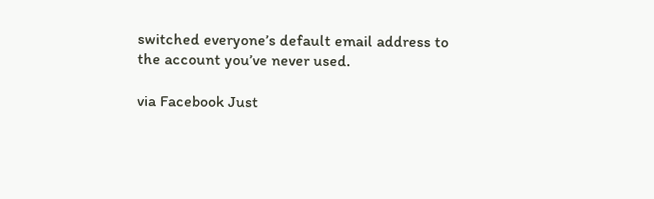switched everyone’s default email address to the account you’ve never used.

via Facebook Just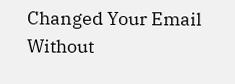Changed Your Email Without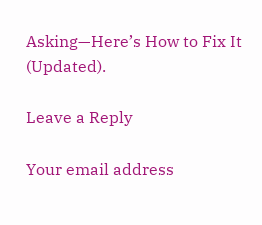Asking—Here’s How to Fix It (Updated).

Leave a Reply

Your email address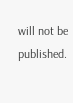will not be published.